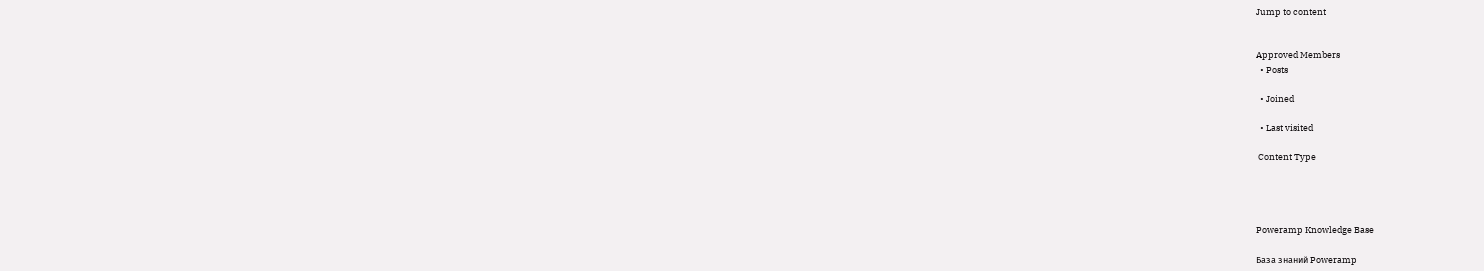Jump to content


Approved Members
  • Posts

  • Joined

  • Last visited

 Content Type




Poweramp Knowledge Base

База знаний Poweramp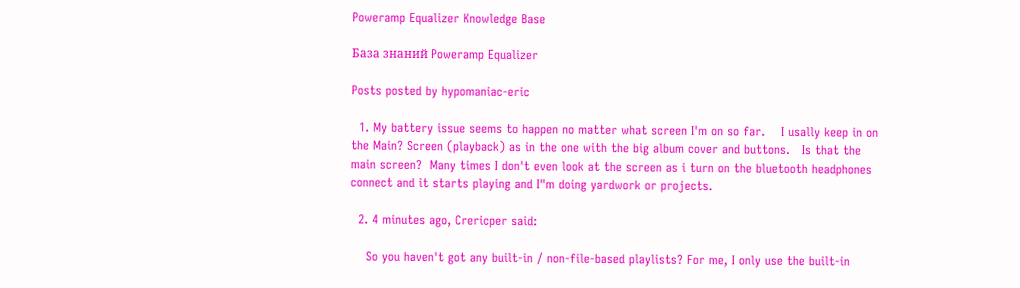Poweramp Equalizer Knowledge Base

База знаний Poweramp Equalizer

Posts posted by hypomaniac-eric

  1. My battery issue seems to happen no matter what screen I'm on so far.    I usally keep in on the Main? Screen (playback) as in the one with the big album cover and buttons.   Is that the main screen?  Many times I don't even look at the screen as i turn on the bluetooth headphones connect and it starts playing and I"m doing yardwork or projects.

  2. 4 minutes ago, Crericper said:

    So you haven't got any built-in / non-file-based playlists? For me, I only use the built-in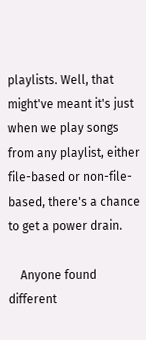playlists. Well, that might've meant it's just when we play songs from any playlist, either file-based or non-file-based, there's a chance to get a power drain.

    Anyone found different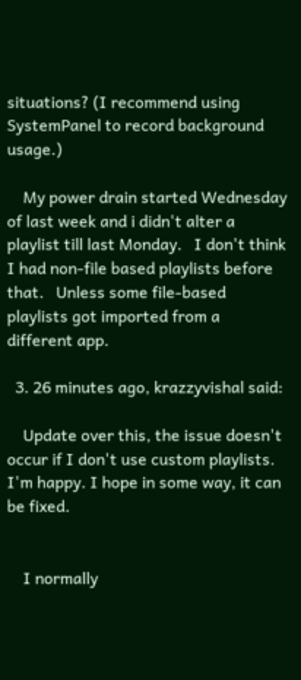situations? (I recommend using SystemPanel to record background usage.)

    My power drain started Wednesday of last week and i didn't alter a playlist till last Monday.   I don't think I had non-file based playlists before that.   Unless some file-based playlists got imported from a different app.

  3. 26 minutes ago, krazzyvishal said:

    Update over this, the issue doesn't occur if I don't use custom playlists. I'm happy. I hope in some way, it can be fixed.


    I normally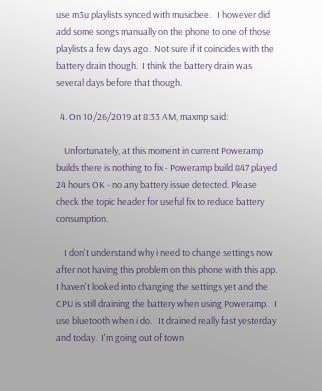use m3u playlists synced with musicbee.   I however did add some songs manually on the phone to one of those playlists a few days ago.  Not sure if it coincides with the battery drain though.  I think the battery drain was several days before that though.

  4. On 10/26/2019 at 8:33 AM, maxmp said:

    Unfortunately, at this moment in current Poweramp builds there is nothing to fix - Poweramp build 847 played 24 hours OK - no any battery issue detected. Please check the topic header for useful fix to reduce battery consumption.

    I don't understand why i need to change settings now after not having this problem on this phone with this app.   I haven't looked into changing the settings yet and the CPU is still draining the battery when using Poweramp.   I use bluetooth when i do.   It drained really fast yesterday and today.  I'm going out of town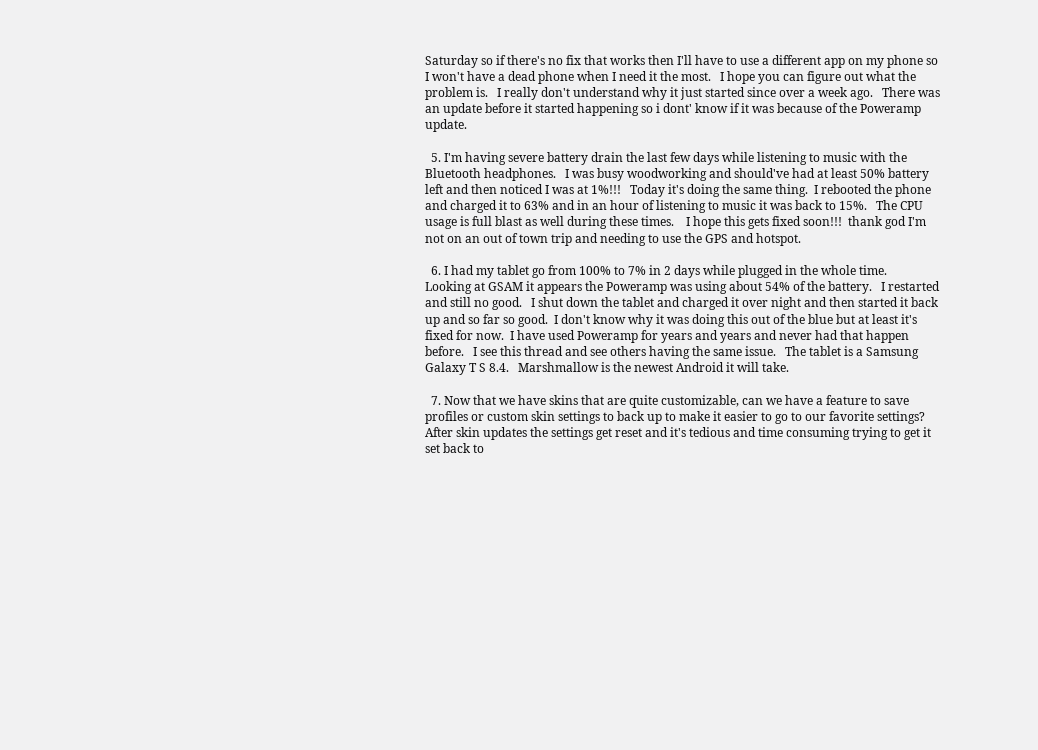Saturday so if there's no fix that works then I'll have to use a different app on my phone so I won't have a dead phone when I need it the most.   I hope you can figure out what the problem is.   I really don't understand why it just started since over a week ago.   There was an update before it started happening so i dont' know if it was because of the Poweramp update.

  5. I'm having severe battery drain the last few days while listening to music with the Bluetooth headphones.   I was busy woodworking and should've had at least 50% battery left and then noticed I was at 1%!!!   Today it's doing the same thing.  I rebooted the phone and charged it to 63% and in an hour of listening to music it was back to 15%.   The CPU usage is full blast as well during these times.    I hope this gets fixed soon!!!  thank god I'm not on an out of town trip and needing to use the GPS and hotspot.

  6. I had my tablet go from 100% to 7% in 2 days while plugged in the whole time.   Looking at GSAM it appears the Poweramp was using about 54% of the battery.   I restarted and still no good.   I shut down the tablet and charged it over night and then started it back up and so far so good.  I don't know why it was doing this out of the blue but at least it's fixed for now.  I have used Poweramp for years and years and never had that happen before.   I see this thread and see others having the same issue.   The tablet is a Samsung Galaxy T S 8.4.   Marshmallow is the newest Android it will take.

  7. Now that we have skins that are quite customizable, can we have a feature to save profiles or custom skin settings to back up to make it easier to go to our favorite settings?   After skin updates the settings get reset and it's tedious and time consuming trying to get it set back to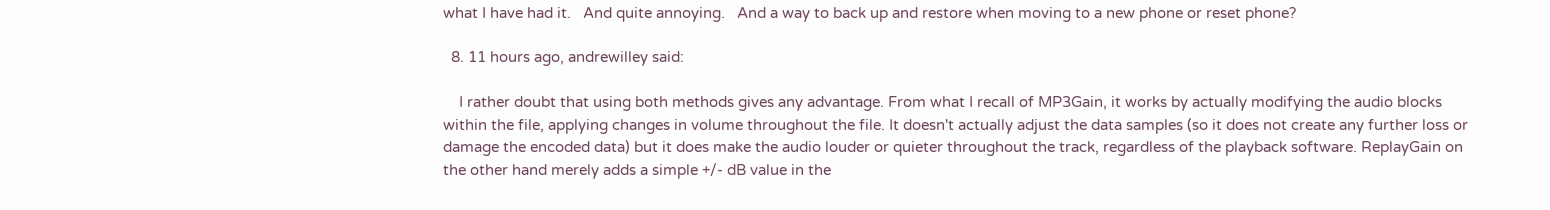what I have had it.   And quite annoying.   And a way to back up and restore when moving to a new phone or reset phone?

  8. 11 hours ago, andrewilley said:

    I rather doubt that using both methods gives any advantage. From what I recall of MP3Gain, it works by actually modifying the audio blocks within the file, applying changes in volume throughout the file. It doesn't actually adjust the data samples (so it does not create any further loss or damage the encoded data) but it does make the audio louder or quieter throughout the track, regardless of the playback software. ReplayGain on the other hand merely adds a simple +/- dB value in the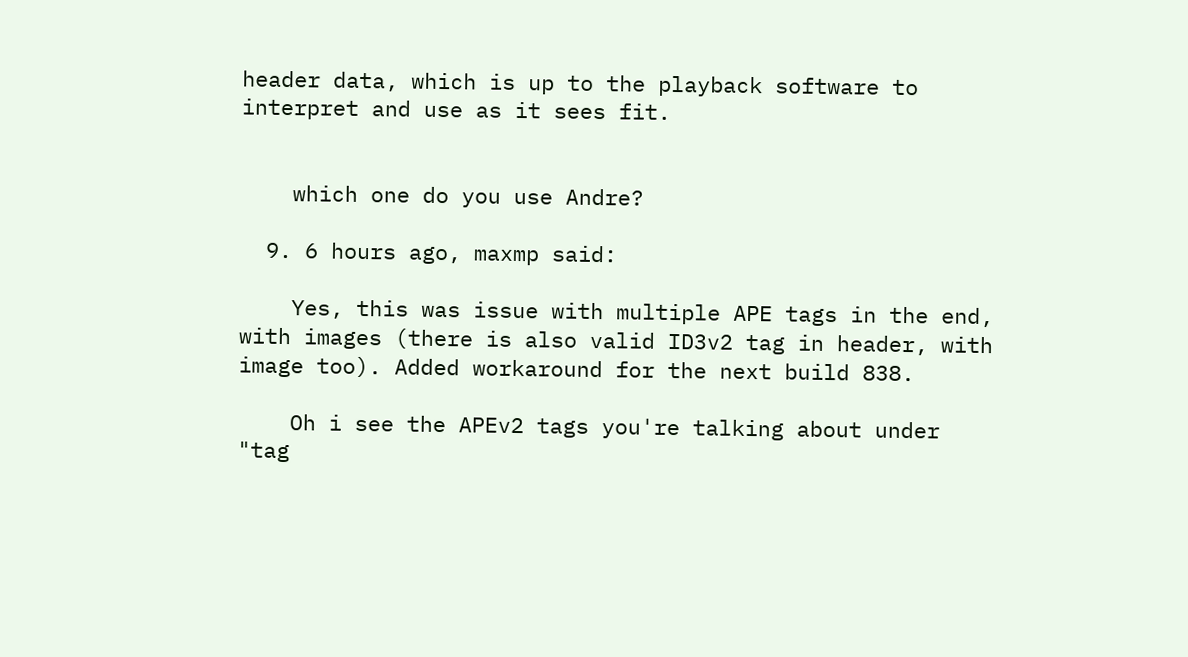header data, which is up to the playback software to interpret and use as it sees fit.


    which one do you use Andre?

  9. 6 hours ago, maxmp said:

    Yes, this was issue with multiple APE tags in the end, with images (there is also valid ID3v2 tag in header, with image too). Added workaround for the next build 838.

    Oh i see the APEv2 tags you're talking about under "tag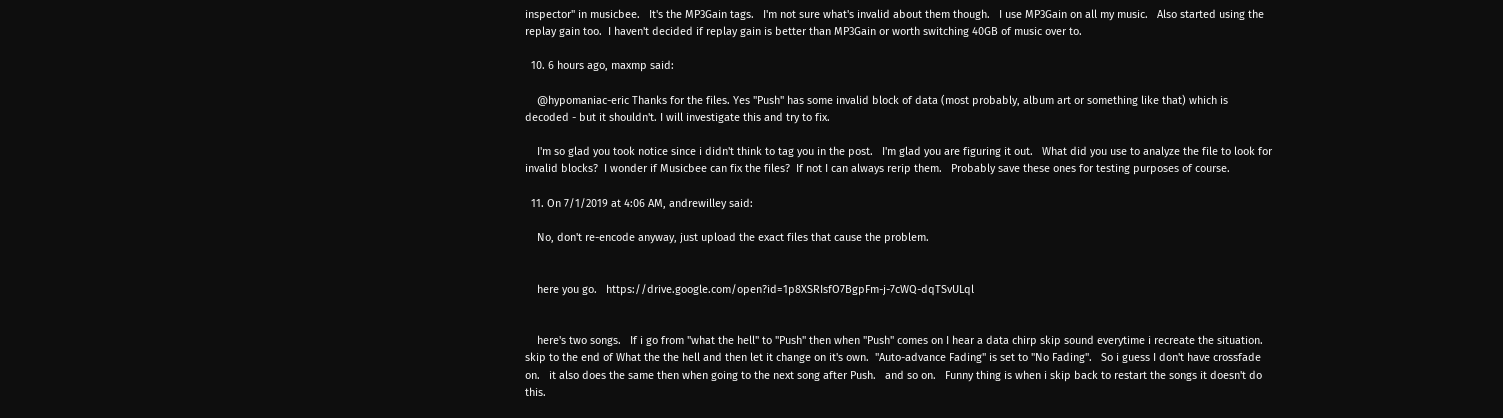inspector" in musicbee.   It's the MP3Gain tags.   I'm not sure what's invalid about them though.   I use MP3Gain on all my music.   Also started using the replay gain too.  I haven't decided if replay gain is better than MP3Gain or worth switching 40GB of music over to.

  10. 6 hours ago, maxmp said:

    @hypomaniac-eric Thanks for the files. Yes "Push" has some invalid block of data (most probably, album art or something like that) which is decoded - but it shouldn't. I will investigate this and try to fix.

    I'm so glad you took notice since i didn't think to tag you in the post.   I'm glad you are figuring it out.   What did you use to analyze the file to look for invalid blocks?  I wonder if Musicbee can fix the files?  If not I can always rerip them.   Probably save these ones for testing purposes of course.

  11. On 7/1/2019 at 4:06 AM, andrewilley said:

    No, don't re-encode anyway, just upload the exact files that cause the problem.


    here you go.   https://drive.google.com/open?id=1p8XSRIsfO7BgpFm-j-7cWQ-dqTSvULql


    here's two songs.   If i go from "what the hell" to "Push" then when "Push" comes on I hear a data chirp skip sound everytime i recreate the situation.  skip to the end of What the the hell and then let it change on it's own.  "Auto-advance Fading" is set to "No Fading".   So i guess I don't have crossfade on.   it also does the same then when going to the next song after Push.   and so on.   Funny thing is when i skip back to restart the songs it doesn't do this.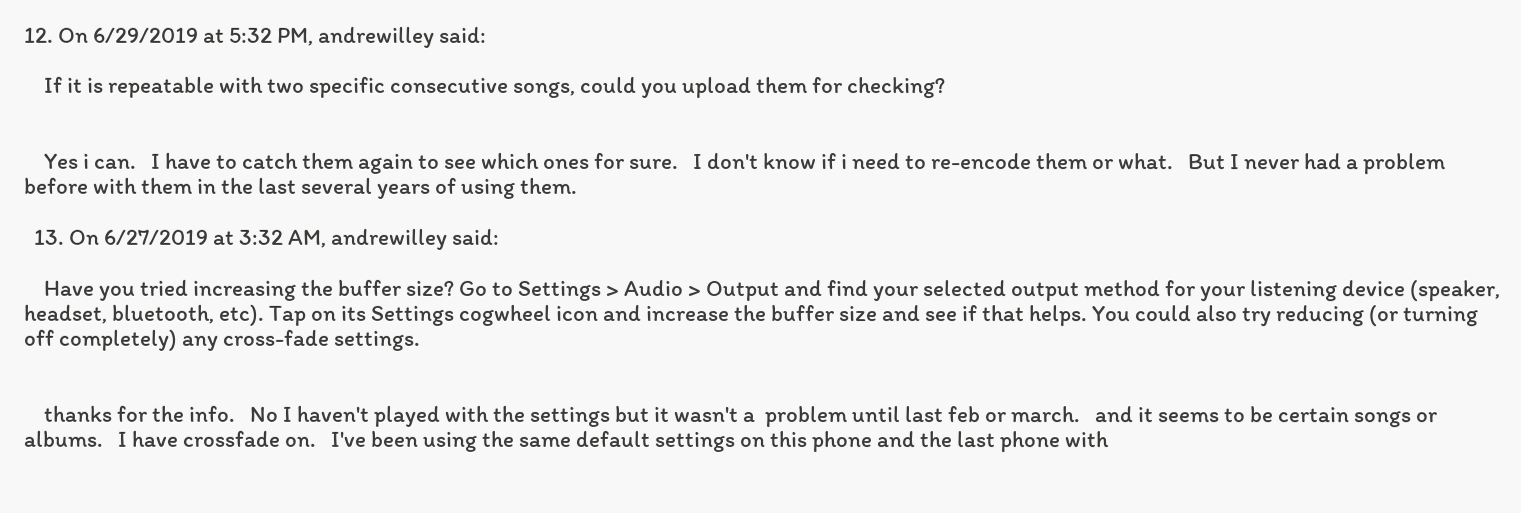12. On 6/29/2019 at 5:32 PM, andrewilley said:

    If it is repeatable with two specific consecutive songs, could you upload them for checking?


    Yes i can.   I have to catch them again to see which ones for sure.   I don't know if i need to re-encode them or what.   But I never had a problem before with them in the last several years of using them.

  13. On 6/27/2019 at 3:32 AM, andrewilley said:

    Have you tried increasing the buffer size? Go to Settings > Audio > Output and find your selected output method for your listening device (speaker, headset, bluetooth, etc). Tap on its Settings cogwheel icon and increase the buffer size and see if that helps. You could also try reducing (or turning off completely) any cross-fade settings.


    thanks for the info.   No I haven't played with the settings but it wasn't a  problem until last feb or march.   and it seems to be certain songs or albums.   I have crossfade on.   I've been using the same default settings on this phone and the last phone with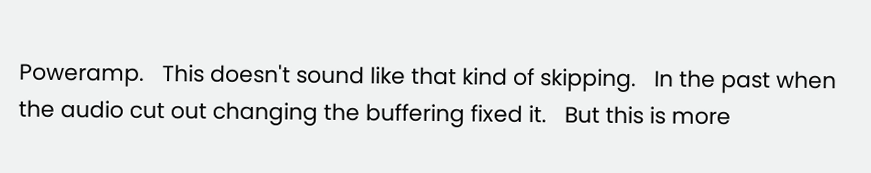Poweramp.   This doesn't sound like that kind of skipping.   In the past when the audio cut out changing the buffering fixed it.   But this is more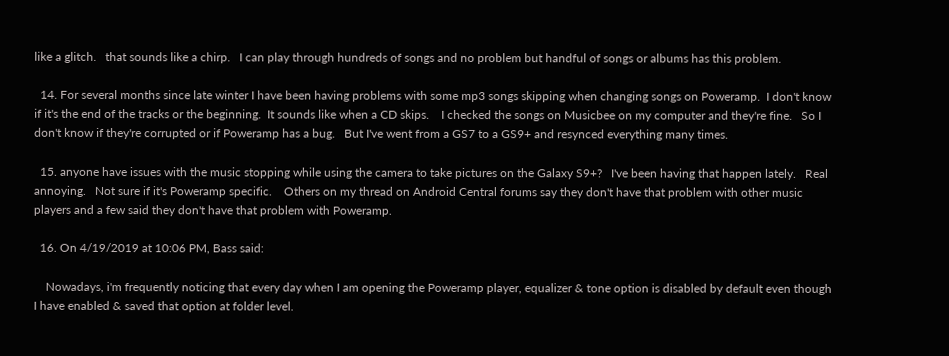like a glitch.   that sounds like a chirp.   I can play through hundreds of songs and no problem but handful of songs or albums has this problem.

  14. For several months since late winter I have been having problems with some mp3 songs skipping when changing songs on Poweramp.  I don't know if it's the end of the tracks or the beginning.  It sounds like when a CD skips.    I checked the songs on Musicbee on my computer and they're fine.   So I don't know if they're corrupted or if Poweramp has a bug.   But I've went from a GS7 to a GS9+ and resynced everything many times.

  15. anyone have issues with the music stopping while using the camera to take pictures on the Galaxy S9+?   I've been having that happen lately.   Real annoying.   Not sure if it's Poweramp specific.    Others on my thread on Android Central forums say they don't have that problem with other music players and a few said they don't have that problem with Poweramp.

  16. On 4/19/2019 at 10:06 PM, Bass said:

    Nowadays, i'm frequently noticing that every day when I am opening the Poweramp player, equalizer & tone option is disabled by default even though I have enabled & saved that option at folder level.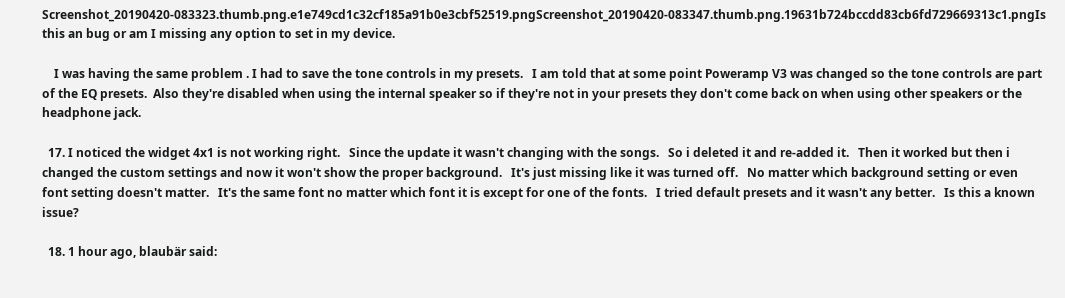Screenshot_20190420-083323.thumb.png.e1e749cd1c32cf185a91b0e3cbf52519.pngScreenshot_20190420-083347.thumb.png.19631b724bccdd83cb6fd729669313c1.pngIs this an bug or am I missing any option to set in my device.

    I was having the same problem . I had to save the tone controls in my presets.   I am told that at some point Poweramp V3 was changed so the tone controls are part of the EQ presets.  Also they're disabled when using the internal speaker so if they're not in your presets they don't come back on when using other speakers or the headphone jack.

  17. I noticed the widget 4x1 is not working right.   Since the update it wasn't changing with the songs.   So i deleted it and re-added it.   Then it worked but then i changed the custom settings and now it won't show the proper background.   It's just missing like it was turned off.   No matter which background setting or even font setting doesn't matter.   It's the same font no matter which font it is except for one of the fonts.   I tried default presets and it wasn't any better.   Is this a known issue?

  18. 1 hour ago, blaubär said: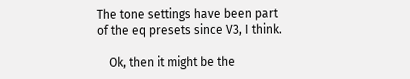The tone settings have been part of the eq presets since V3, I think.

    Ok, then it might be the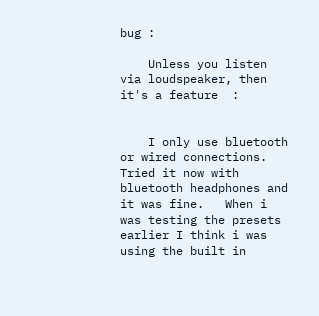bug :

    Unless you listen via loudspeaker, then it's a feature  :


    I only use bluetooth or wired connections.   Tried it now with bluetooth headphones and it was fine.   When i was testing the presets earlier I think i was using the built in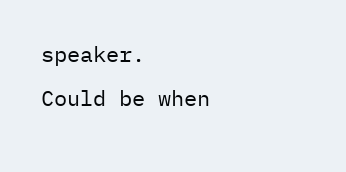speaker.   Could be when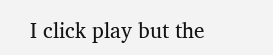I click play but the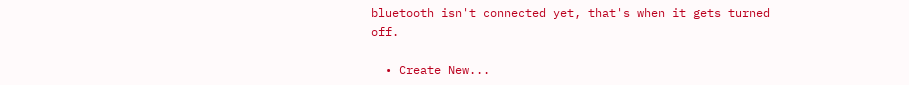bluetooth isn't connected yet, that's when it gets turned off.

  • Create New...